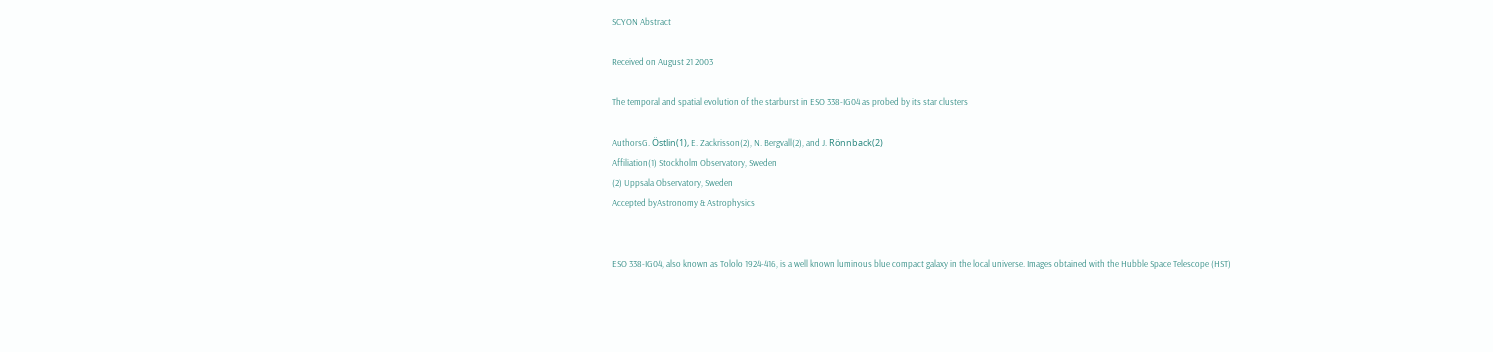SCYON Abstract

Received on August 21 2003

The temporal and spatial evolution of the starburst in ESO 338-IG04 as probed by its star clusters

AuthorsG. Östlin(1), E. Zackrisson(2), N. Bergvall(2), and J. Rönnback(2)
Affiliation(1) Stockholm Observatory, Sweden
(2) Uppsala Observatory, Sweden
Accepted byAstronomy & Astrophysics


ESO 338-IG04, also known as Tololo 1924-416, is a well known luminous blue compact galaxy in the local universe. Images obtained with the Hubble Space Telescope (HST)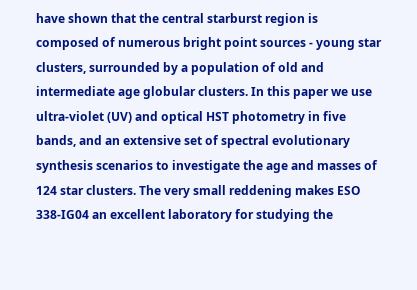have shown that the central starburst region is composed of numerous bright point sources - young star clusters, surrounded by a population of old and intermediate age globular clusters. In this paper we use ultra-violet (UV) and optical HST photometry in five bands, and an extensive set of spectral evolutionary synthesis scenarios to investigate the age and masses of 124 star clusters. The very small reddening makes ESO 338-IG04 an excellent laboratory for studying the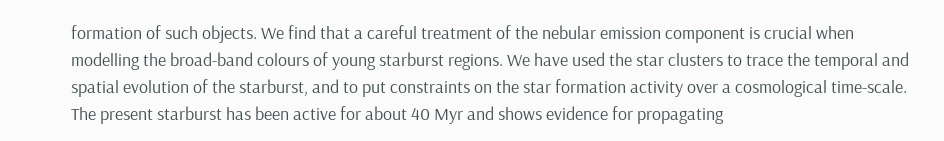formation of such objects. We find that a careful treatment of the nebular emission component is crucial when modelling the broad-band colours of young starburst regions. We have used the star clusters to trace the temporal and spatial evolution of the starburst, and to put constraints on the star formation activity over a cosmological time-scale. The present starburst has been active for about 40 Myr and shows evidence for propagating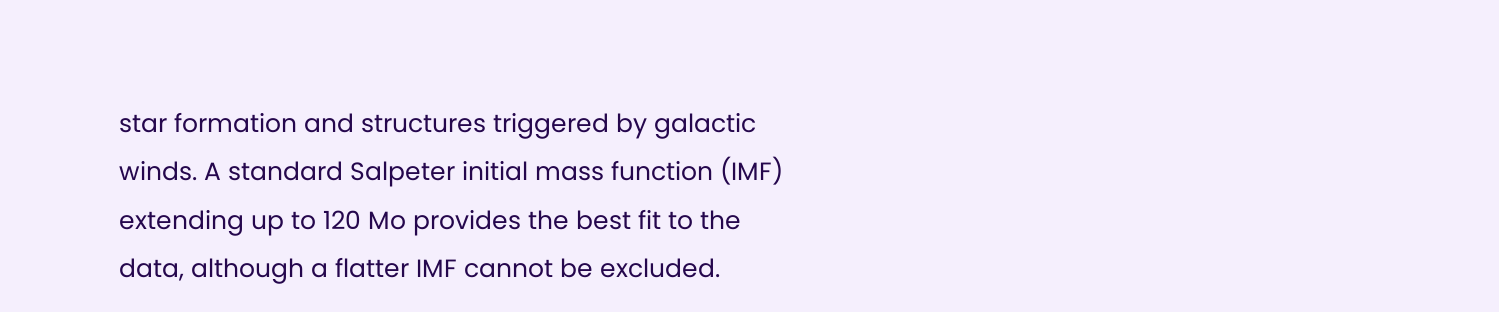star formation and structures triggered by galactic winds. A standard Salpeter initial mass function (IMF) extending up to 120 Mo provides the best fit to the data, although a flatter IMF cannot be excluded.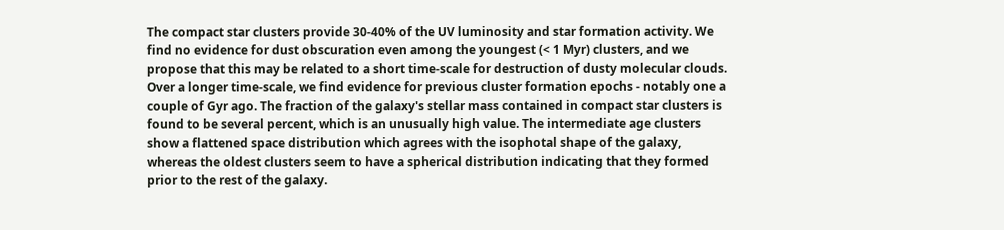The compact star clusters provide 30-40% of the UV luminosity and star formation activity. We find no evidence for dust obscuration even among the youngest (< 1 Myr) clusters, and we propose that this may be related to a short time-scale for destruction of dusty molecular clouds. Over a longer time-scale, we find evidence for previous cluster formation epochs - notably one a couple of Gyr ago. The fraction of the galaxy's stellar mass contained in compact star clusters is found to be several percent, which is an unusually high value. The intermediate age clusters show a flattened space distribution which agrees with the isophotal shape of the galaxy, whereas the oldest clusters seem to have a spherical distribution indicating that they formed prior to the rest of the galaxy.